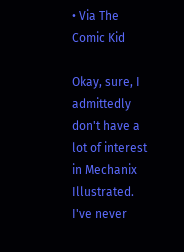• Via The Comic Kid

Okay, sure, I admittedly don't have a lot of interest in Mechanix Illustrated. I've never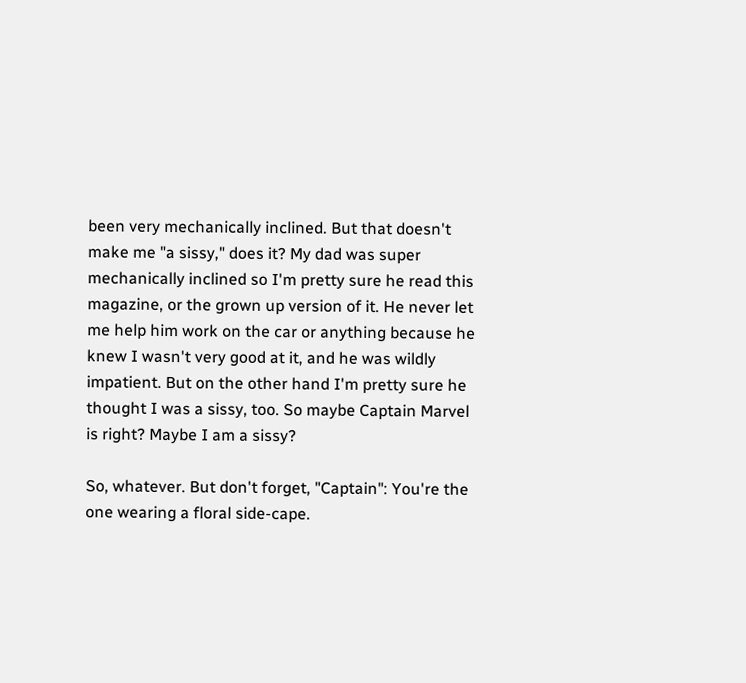been very mechanically inclined. But that doesn't make me "a sissy," does it? My dad was super mechanically inclined so I'm pretty sure he read this magazine, or the grown up version of it. He never let me help him work on the car or anything because he knew I wasn't very good at it, and he was wildly impatient. But on the other hand I'm pretty sure he thought I was a sissy, too. So maybe Captain Marvel is right? Maybe I am a sissy?

So, whatever. But don't forget, "Captain": You're the one wearing a floral side-cape.